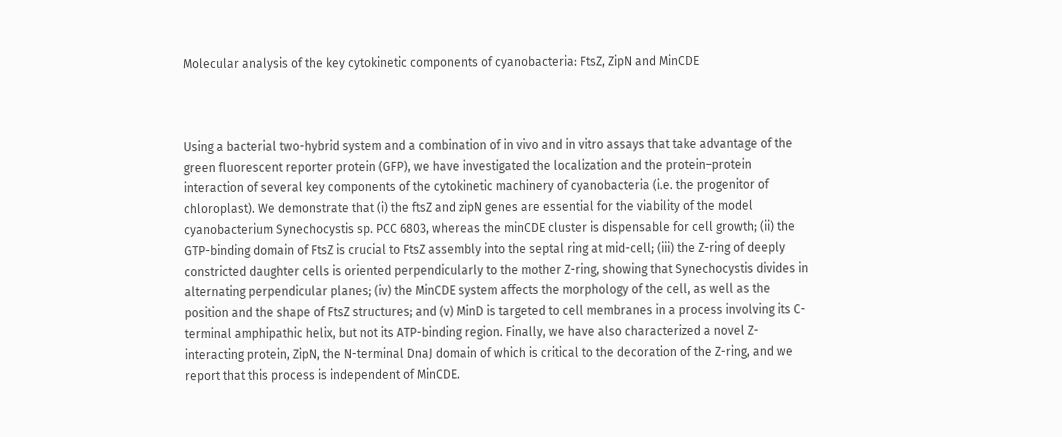Molecular analysis of the key cytokinetic components of cyanobacteria: FtsZ, ZipN and MinCDE



Using a bacterial two-hybrid system and a combination of in vivo and in vitro assays that take advantage of the green fluorescent reporter protein (GFP), we have investigated the localization and the protein–protein interaction of several key components of the cytokinetic machinery of cyanobacteria (i.e. the progenitor of chloroplast). We demonstrate that (i) the ftsZ and zipN genes are essential for the viability of the model cyanobacterium Synechocystis sp. PCC 6803, whereas the minCDE cluster is dispensable for cell growth; (ii) the GTP-binding domain of FtsZ is crucial to FtsZ assembly into the septal ring at mid-cell; (iii) the Z-ring of deeply constricted daughter cells is oriented perpendicularly to the mother Z-ring, showing that Synechocystis divides in alternating perpendicular planes; (iv) the MinCDE system affects the morphology of the cell, as well as the position and the shape of FtsZ structures; and (v) MinD is targeted to cell membranes in a process involving its C-terminal amphipathic helix, but not its ATP-binding region. Finally, we have also characterized a novel Z-interacting protein, ZipN, the N-terminal DnaJ domain of which is critical to the decoration of the Z-ring, and we report that this process is independent of MinCDE.